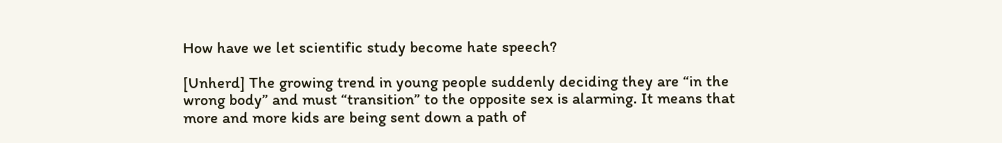How have we let scientific study become hate speech?

[Unherd] The growing trend in young people suddenly deciding they are “in the wrong body” and must “transition” to the opposite sex is alarming. It means that more and more kids are being sent down a path of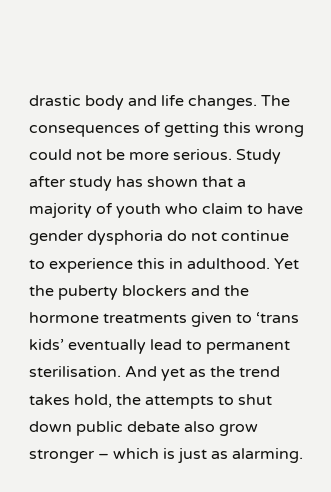drastic body and life changes. The consequences of getting this wrong could not be more serious. Study after study has shown that a majority of youth who claim to have gender dysphoria do not continue to experience this in adulthood. Yet the puberty blockers and the hormone treatments given to ‘trans kids’ eventually lead to permanent sterilisation. And yet as the trend takes hold, the attempts to shut down public debate also grow stronger – which is just as alarming.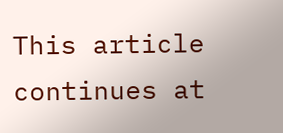This article continues at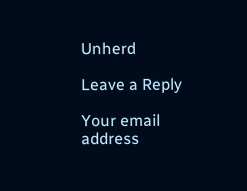Unherd

Leave a Reply

Your email address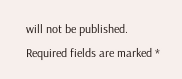will not be published. Required fields are marked *